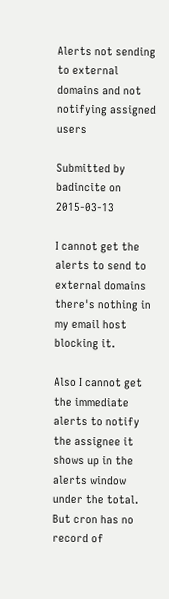Alerts not sending to external domains and not notifying assigned users

Submitted by badincite on 2015-03-13

I cannot get the alerts to send to external domains there's nothing in my email host blocking it.

Also I cannot get the immediate alerts to notify the assignee it shows up in the alerts window under the total. But cron has no record of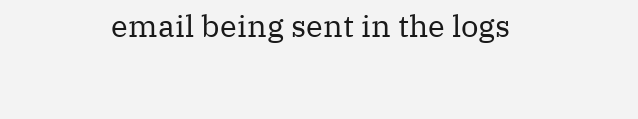email being sent in the logs